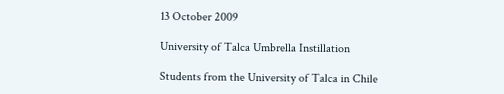13 October 2009

University of Talca Umbrella Instillation

Students from the University of Talca in Chile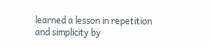learned a lesson in repetition and simplicity by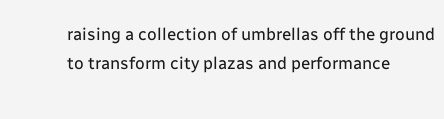raising a collection of umbrellas off the ground to transform city plazas and performance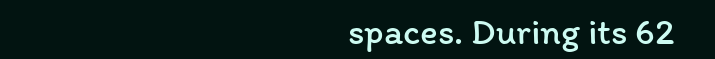spaces. During its 62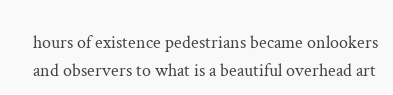hours of existence pedestrians became onlookers and observers to what is a beautiful overhead art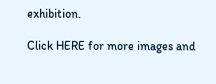exhibition.

Click HERE for more images and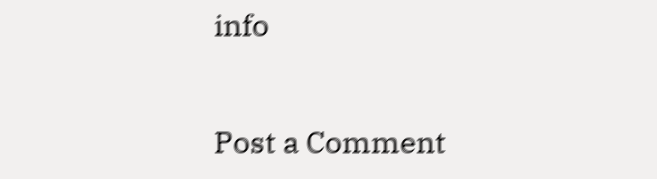info


Post a Comment